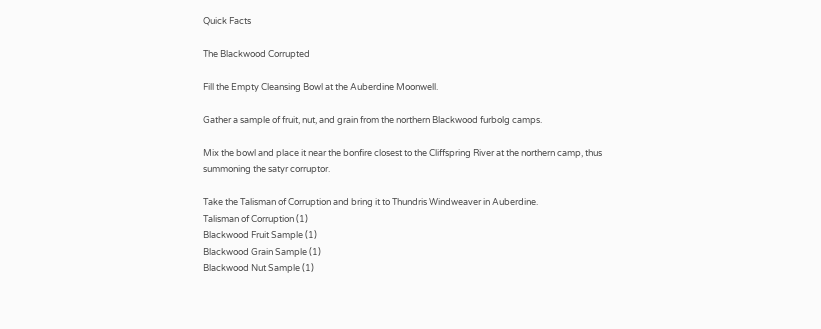Quick Facts

The Blackwood Corrupted

Fill the Empty Cleansing Bowl at the Auberdine Moonwell.

Gather a sample of fruit, nut, and grain from the northern Blackwood furbolg camps.

Mix the bowl and place it near the bonfire closest to the Cliffspring River at the northern camp, thus summoning the satyr corruptor.

Take the Talisman of Corruption and bring it to Thundris Windweaver in Auberdine.
Talisman of Corruption (1)
Blackwood Fruit Sample (1)
Blackwood Grain Sample (1)
Blackwood Nut Sample (1)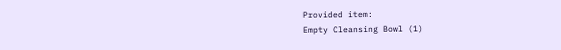Provided item:
Empty Cleansing Bowl (1)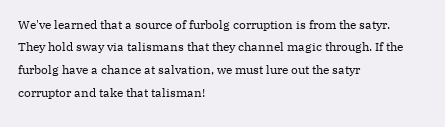We've learned that a source of furbolg corruption is from the satyr. They hold sway via talismans that they channel magic through. If the furbolg have a chance at salvation, we must lure out the satyr corruptor and take that talisman!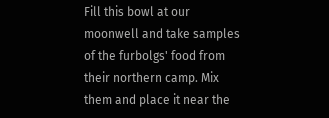Fill this bowl at our moonwell and take samples of the furbolgs' food from their northern camp. Mix them and place it near the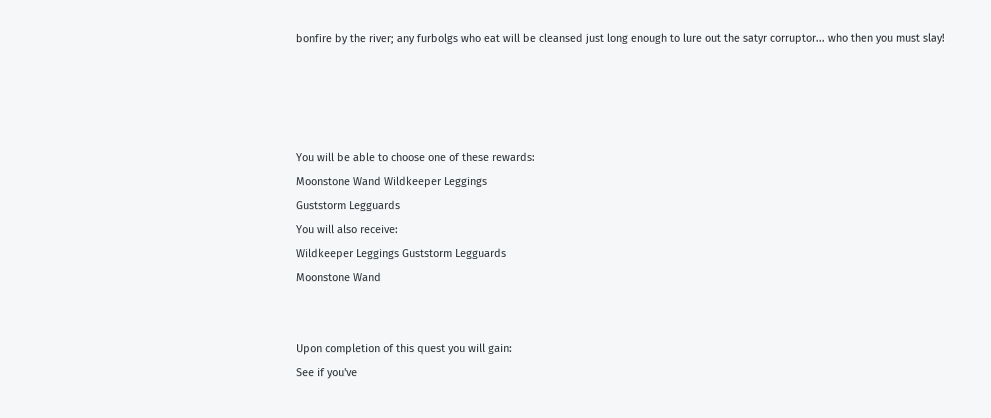bonfire by the river; any furbolgs who eat will be cleansed just long enough to lure out the satyr corruptor... who then you must slay!




You will be able to choose one of these rewards:
Moonstone Wand Wildkeeper Leggings
Guststorm Legguards
You will also receive:
Wildkeeper Leggings Guststorm Legguards
Moonstone Wand


Upon completion of this quest you will gain:
See if you've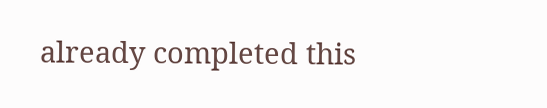already completed this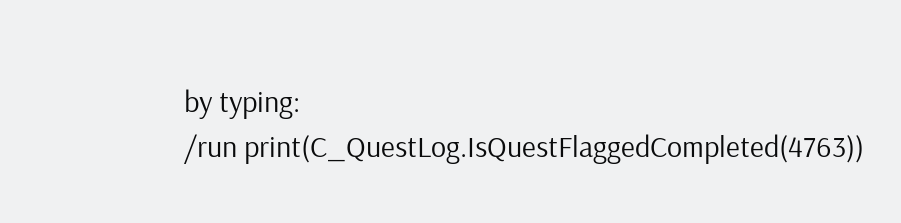by typing:
/run print(C_QuestLog.IsQuestFlaggedCompleted(4763))